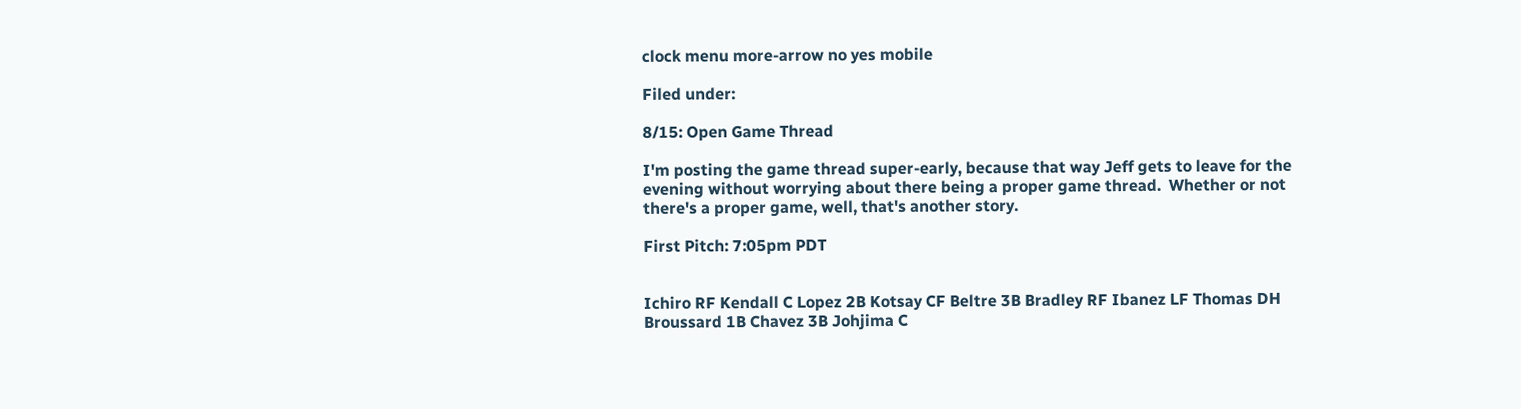clock menu more-arrow no yes mobile

Filed under:

8/15: Open Game Thread

I'm posting the game thread super-early, because that way Jeff gets to leave for the evening without worrying about there being a proper game thread.  Whether or not there's a proper game, well, that's another story.

First Pitch: 7:05pm PDT


Ichiro RF Kendall C Lopez 2B Kotsay CF Beltre 3B Bradley RF Ibanez LF Thomas DH Broussard 1B Chavez 3B Johjima C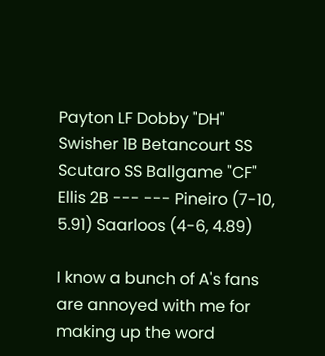Payton LF Dobby "DH" Swisher 1B Betancourt SS Scutaro SS Ballgame "CF" Ellis 2B --- --- Pineiro (7-10, 5.91) Saarloos (4-6, 4.89)

I know a bunch of A's fans are annoyed with me for making up the word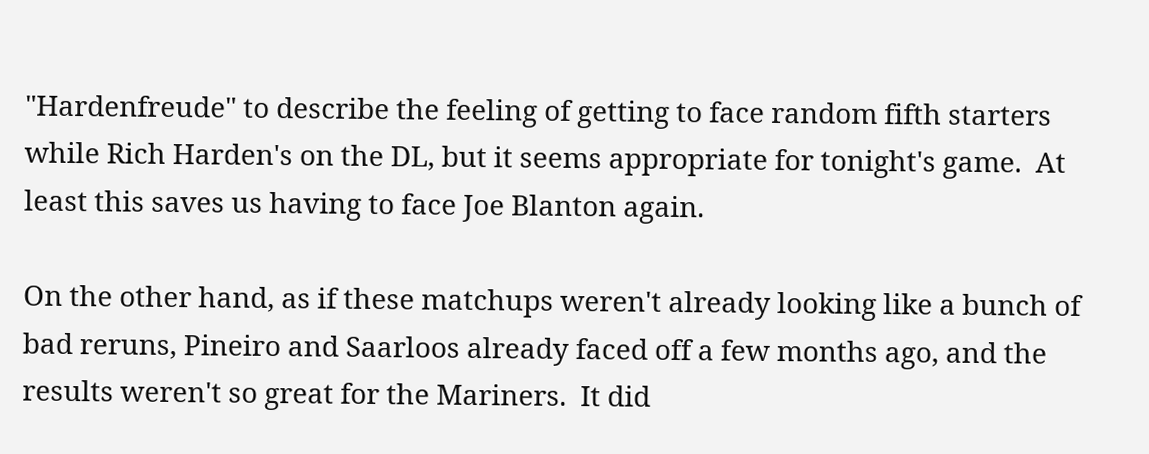"Hardenfreude" to describe the feeling of getting to face random fifth starters while Rich Harden's on the DL, but it seems appropriate for tonight's game.  At least this saves us having to face Joe Blanton again.

On the other hand, as if these matchups weren't already looking like a bunch of bad reruns, Pineiro and Saarloos already faced off a few months ago, and the results weren't so great for the Mariners.  It did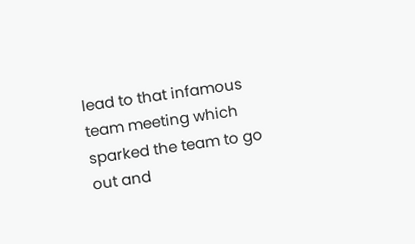lead to that infamous team meeting which sparked the team to go out and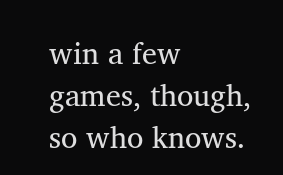win a few games, though, so who knows.